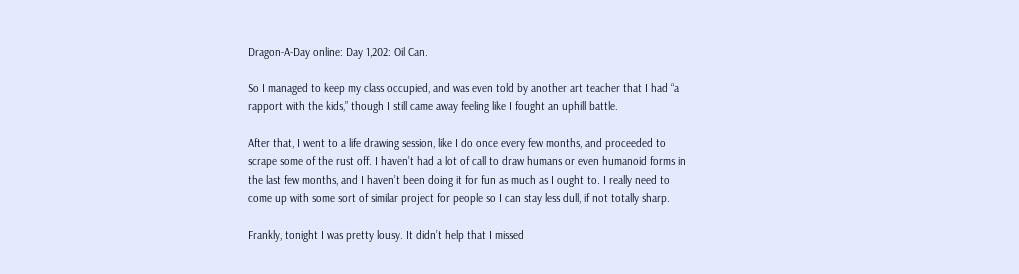Dragon-A-Day online: Day 1,202: Oil Can.

So I managed to keep my class occupied, and was even told by another art teacher that I had “a rapport with the kids,” though I still came away feeling like I fought an uphill battle.

After that, I went to a life drawing session, like I do once every few months, and proceeded to scrape some of the rust off. I haven’t had a lot of call to draw humans or even humanoid forms in the last few months, and I haven’t been doing it for fun as much as I ought to. I really need to come up with some sort of similar project for people so I can stay less dull, if not totally sharp.

Frankly, tonight I was pretty lousy. It didn’t help that I missed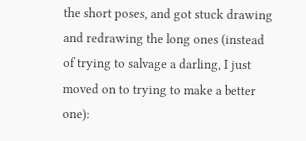the short poses, and got stuck drawing and redrawing the long ones (instead of trying to salvage a darling, I just moved on to trying to make a better one):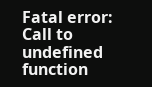Fatal error: Call to undefined function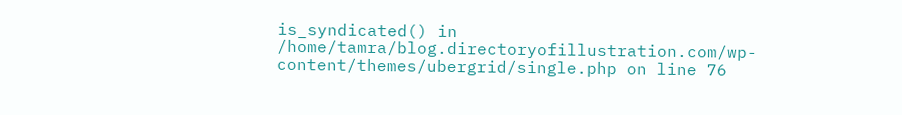is_syndicated() in /home/tamra/blog.directoryofillustration.com/wp-content/themes/ubergrid/single.php on line 76